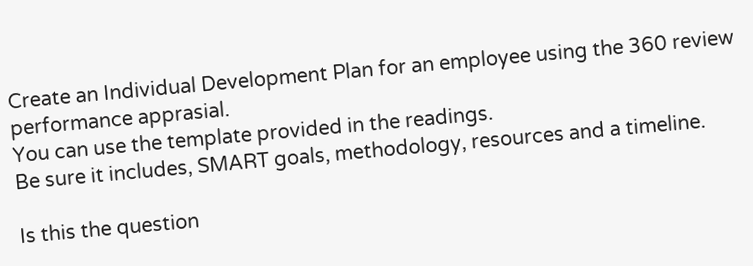Create an Individual Development Plan for an employee using the 360 review performance apprasial.
You can use the template provided in the readings.
Be sure it includes, SMART goals, methodology, resources and a timeline.

Is this the question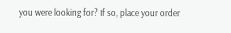you were looking for? If so, place your order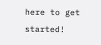here to get started!